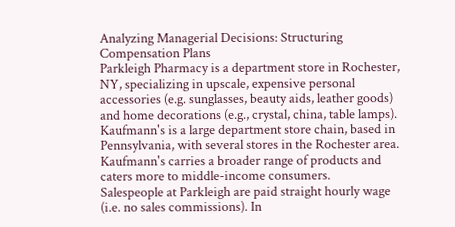Analyzing Managerial Decisions: Structuring Compensation Plans
Parkleigh Pharmacy is a department store in Rochester, NY, specializing in upscale, expensive personal accessories (e.g. sunglasses, beauty aids, leather goods) and home decorations (e.g., crystal, china, table lamps). Kaufmann's is a large department store chain, based in Pennsylvania, with several stores in the Rochester area. Kaufmann's carries a broader range of products and caters more to middle-income consumers.
Salespeople at Parkleigh are paid straight hourly wage (i.e. no sales commissions). In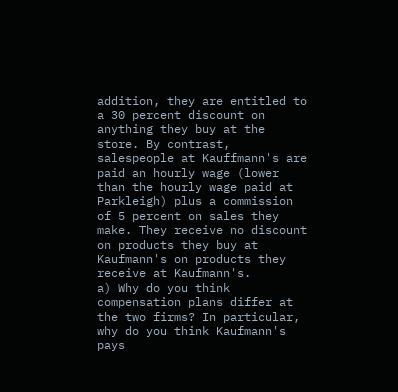addition, they are entitled to a 30 percent discount on anything they buy at the store. By contrast, salespeople at Kauffmann's are paid an hourly wage (lower than the hourly wage paid at Parkleigh) plus a commission of 5 percent on sales they make. They receive no discount on products they buy at Kaufmann's on products they receive at Kaufmann's.
a) Why do you think compensation plans differ at the two firms? In particular, why do you think Kaufmann's pays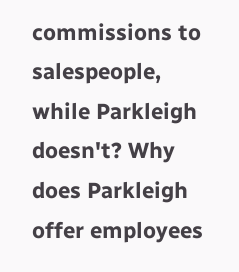commissions to salespeople, while Parkleigh doesn't? Why does Parkleigh offer employees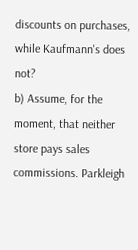discounts on purchases, while Kaufmann's does not?
b) Assume, for the moment, that neither store pays sales commissions. Parkleigh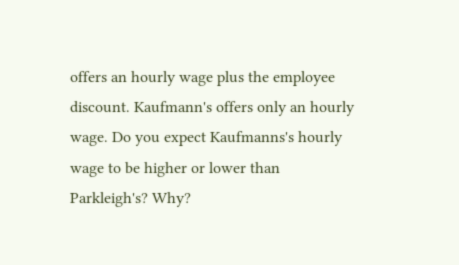offers an hourly wage plus the employee discount. Kaufmann's offers only an hourly wage. Do you expect Kaufmanns's hourly wage to be higher or lower than Parkleigh's? Why?